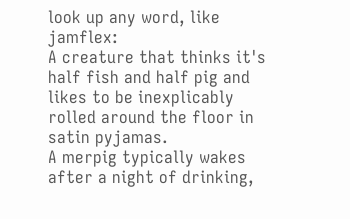look up any word, like jamflex:
A creature that thinks it's half fish and half pig and likes to be inexplicably rolled around the floor in satin pyjamas.
A merpig typically wakes after a night of drinking,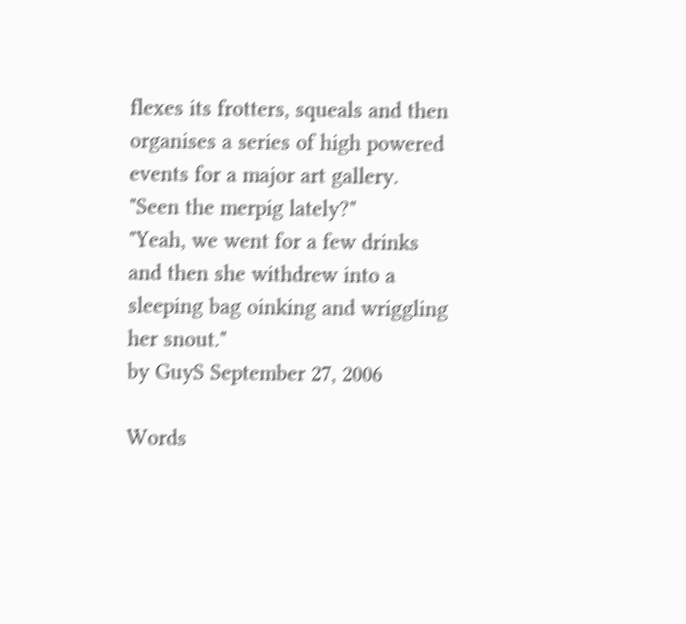flexes its frotters, squeals and then organises a series of high powered events for a major art gallery.
"Seen the merpig lately?"
"Yeah, we went for a few drinks and then she withdrew into a sleeping bag oinking and wriggling her snout."
by GuyS September 27, 2006

Words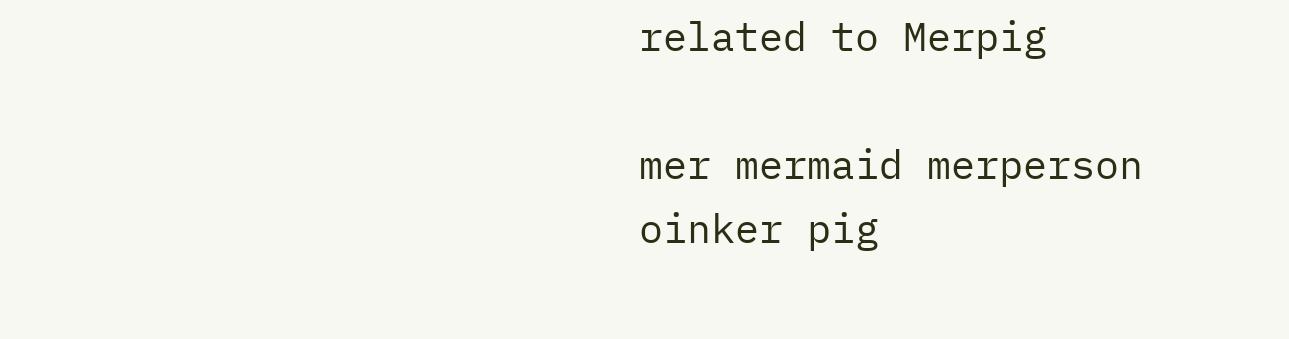related to Merpig

mer mermaid merperson oinker pig